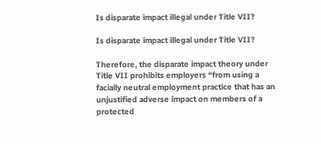Is disparate impact illegal under Title VII?

Is disparate impact illegal under Title VII?

Therefore, the disparate impact theory under Title VII prohibits employers “from using a facially neutral employment practice that has an unjustified adverse impact on members of a protected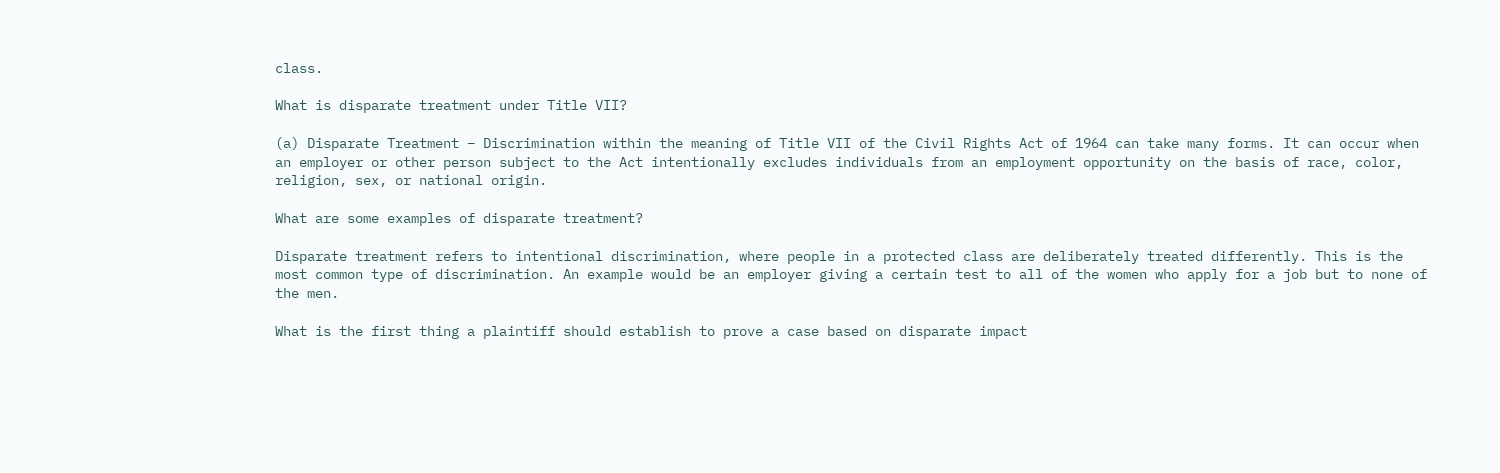class.

What is disparate treatment under Title VII?

(a) Disparate Treatment – Discrimination within the meaning of Title VII of the Civil Rights Act of 1964 can take many forms. It can occur when an employer or other person subject to the Act intentionally excludes individuals from an employment opportunity on the basis of race, color, religion, sex, or national origin.

What are some examples of disparate treatment?

Disparate treatment refers to intentional discrimination, where people in a protected class are deliberately treated differently. This is the most common type of discrimination. An example would be an employer giving a certain test to all of the women who apply for a job but to none of the men.

What is the first thing a plaintiff should establish to prove a case based on disparate impact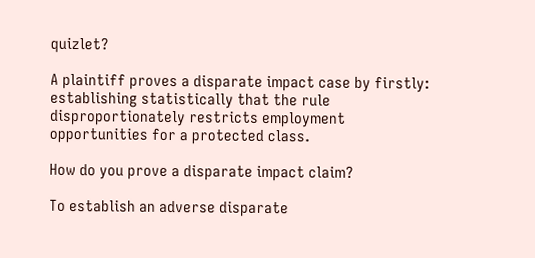quizlet?

A plaintiff proves a disparate impact case by firstly: establishing statistically that the rule disproportionately restricts employment opportunities for a protected class.

How do you prove a disparate impact claim?

To establish an adverse disparate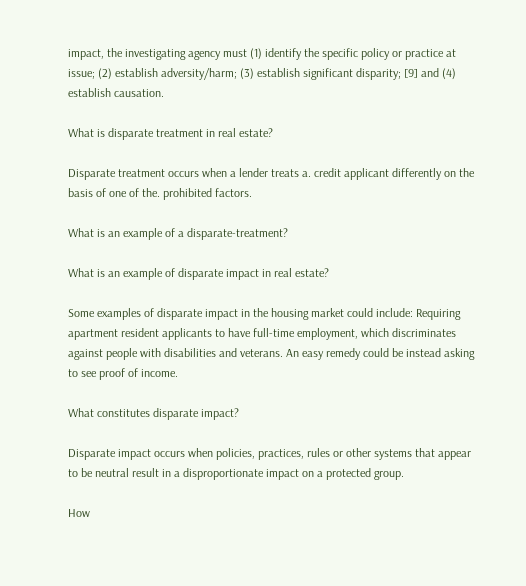impact, the investigating agency must (1) identify the specific policy or practice at issue; (2) establish adversity/harm; (3) establish significant disparity; [9] and (4) establish causation.

What is disparate treatment in real estate?

Disparate treatment occurs when a lender treats a. credit applicant differently on the basis of one of the. prohibited factors.

What is an example of a disparate-treatment?

What is an example of disparate impact in real estate?

Some examples of disparate impact in the housing market could include: Requiring apartment resident applicants to have full-time employment, which discriminates against people with disabilities and veterans. An easy remedy could be instead asking to see proof of income.

What constitutes disparate impact?

Disparate impact occurs when policies, practices, rules or other systems that appear to be neutral result in a disproportionate impact on a protected group.

How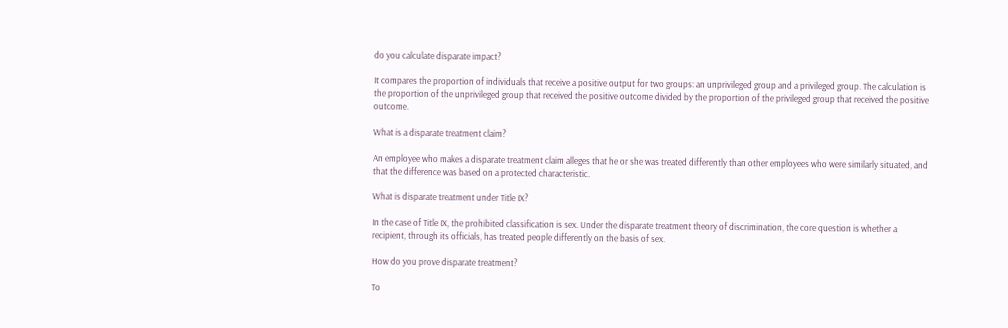do you calculate disparate impact?

It compares the proportion of individuals that receive a positive output for two groups: an unprivileged group and a privileged group. The calculation is the proportion of the unprivileged group that received the positive outcome divided by the proportion of the privileged group that received the positive outcome.

What is a disparate treatment claim?

An employee who makes a disparate treatment claim alleges that he or she was treated differently than other employees who were similarly situated, and that the difference was based on a protected characteristic.

What is disparate treatment under Title IX?

In the case of Title IX, the prohibited classification is sex. Under the disparate treatment theory of discrimination, the core question is whether a recipient, through its officials, has treated people differently on the basis of sex.

How do you prove disparate treatment?

To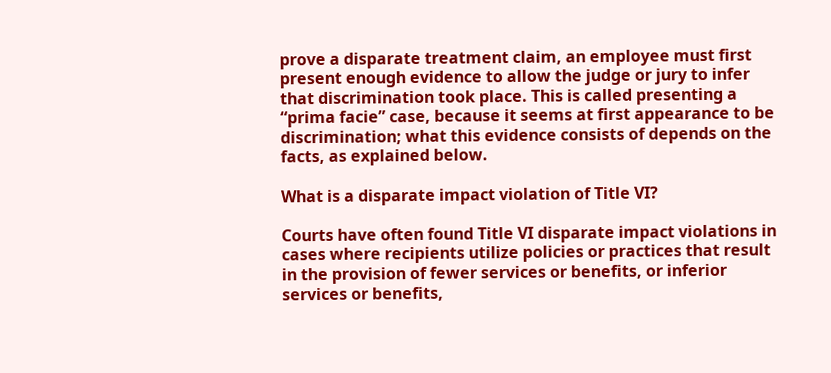prove a disparate treatment claim, an employee must first present enough evidence to allow the judge or jury to infer that discrimination took place. This is called presenting a “prima facie” case, because it seems at first appearance to be discrimination; what this evidence consists of depends on the facts, as explained below.

What is a disparate impact violation of Title VI?

Courts have often found Title VI disparate impact violations in cases where recipients utilize policies or practices that result in the provision of fewer services or benefits, or inferior services or benefits,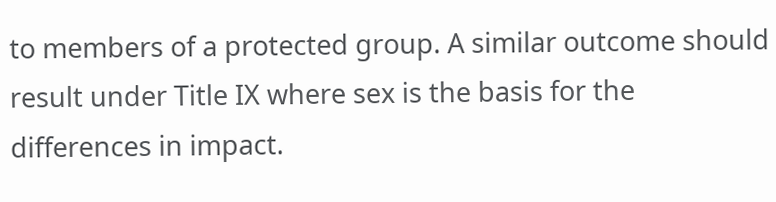to members of a protected group. A similar outcome should result under Title IX where sex is the basis for the differences in impact.